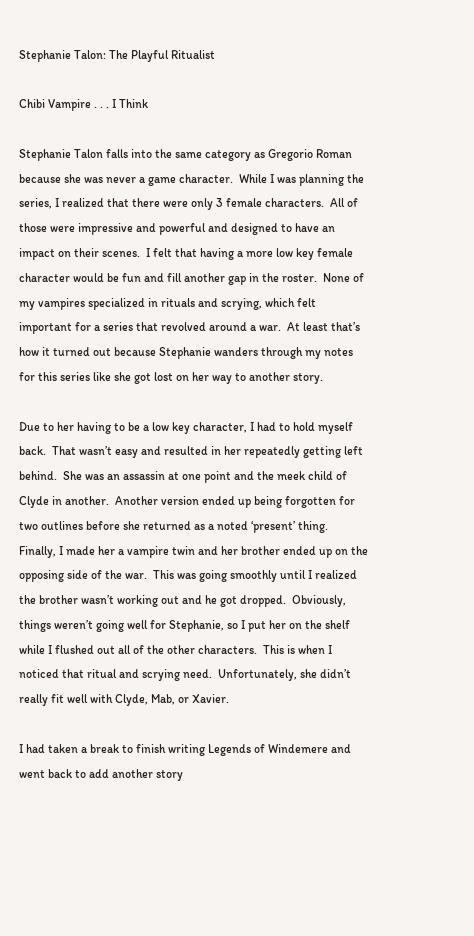Stephanie Talon: The Playful Ritualist

Chibi Vampire . . . I Think

Stephanie Talon falls into the same category as Gregorio Roman because she was never a game character.  While I was planning the series, I realized that there were only 3 female characters.  All of those were impressive and powerful and designed to have an impact on their scenes.  I felt that having a more low key female character would be fun and fill another gap in the roster.  None of my vampires specialized in rituals and scrying, which felt important for a series that revolved around a war.  At least that’s how it turned out because Stephanie wanders through my notes for this series like she got lost on her way to another story.

Due to her having to be a low key character, I had to hold myself back.  That wasn’t easy and resulted in her repeatedly getting left behind.  She was an assassin at one point and the meek child of Clyde in another.  Another version ended up being forgotten for two outlines before she returned as a noted ‘present’ thing.  Finally, I made her a vampire twin and her brother ended up on the opposing side of the war.  This was going smoothly until I realized the brother wasn’t working out and he got dropped.  Obviously, things weren’t going well for Stephanie, so I put her on the shelf while I flushed out all of the other characters.  This is when I noticed that ritual and scrying need.  Unfortunately, she didn’t really fit well with Clyde, Mab, or Xavier.

I had taken a break to finish writing Legends of Windemere and went back to add another story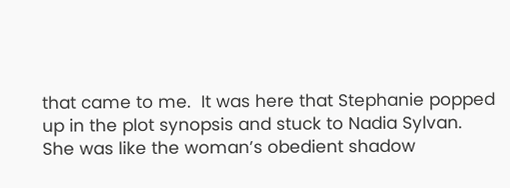that came to me.  It was here that Stephanie popped up in the plot synopsis and stuck to Nadia Sylvan.  She was like the woman’s obedient shadow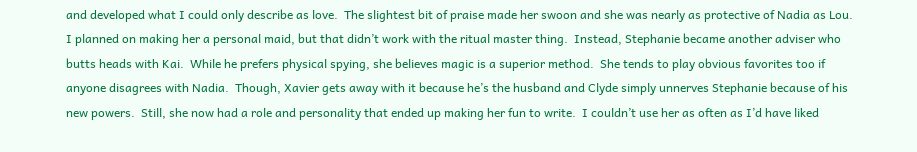and developed what I could only describe as love.  The slightest bit of praise made her swoon and she was nearly as protective of Nadia as Lou.  I planned on making her a personal maid, but that didn’t work with the ritual master thing.  Instead, Stephanie became another adviser who butts heads with Kai.  While he prefers physical spying, she believes magic is a superior method.  She tends to play obvious favorites too if anyone disagrees with Nadia.  Though, Xavier gets away with it because he’s the husband and Clyde simply unnerves Stephanie because of his new powers.  Still, she now had a role and personality that ended up making her fun to write.  I couldn’t use her as often as I’d have liked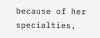because of her specialties,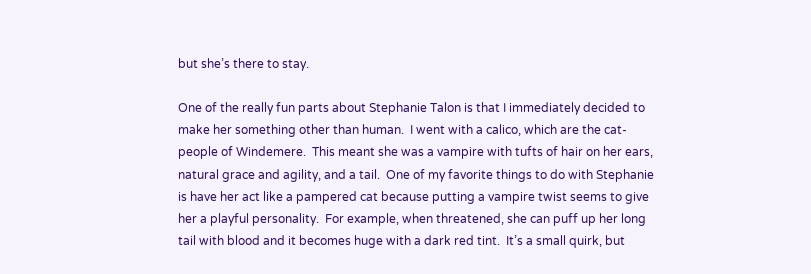but she’s there to stay.

One of the really fun parts about Stephanie Talon is that I immediately decided to make her something other than human.  I went with a calico, which are the cat-people of Windemere.  This meant she was a vampire with tufts of hair on her ears, natural grace and agility, and a tail.  One of my favorite things to do with Stephanie is have her act like a pampered cat because putting a vampire twist seems to give her a playful personality.  For example, when threatened, she can puff up her long tail with blood and it becomes huge with a dark red tint.  It’s a small quirk, but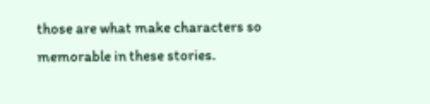those are what make characters so memorable in these stories.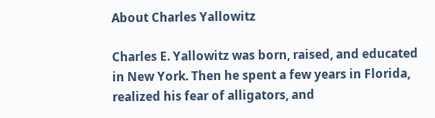About Charles Yallowitz

Charles E. Yallowitz was born, raised, and educated in New York. Then he spent a few years in Florida, realized his fear of alligators, and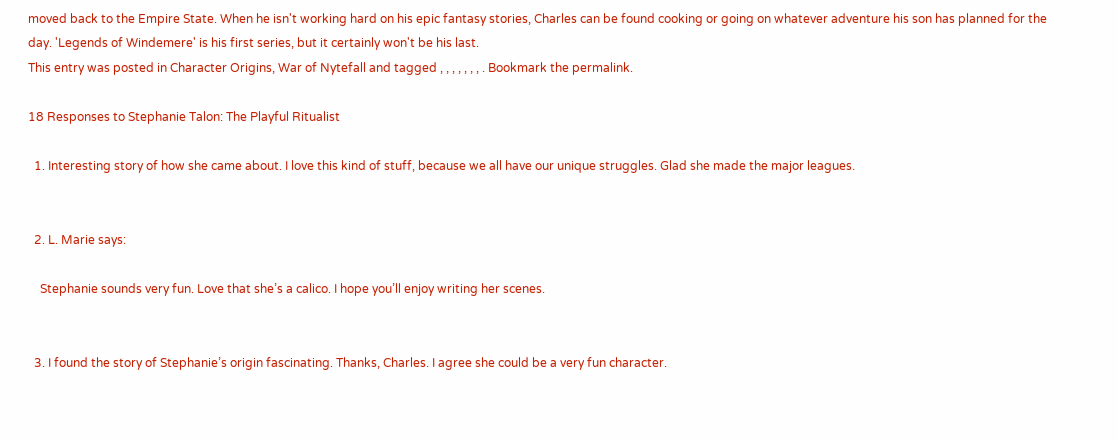moved back to the Empire State. When he isn't working hard on his epic fantasy stories, Charles can be found cooking or going on whatever adventure his son has planned for the day. 'Legends of Windemere' is his first series, but it certainly won't be his last.
This entry was posted in Character Origins, War of Nytefall and tagged , , , , , , , . Bookmark the permalink.

18 Responses to Stephanie Talon: The Playful Ritualist

  1. Interesting story of how she came about. I love this kind of stuff, because we all have our unique struggles. Glad she made the major leagues.


  2. L. Marie says:

    Stephanie sounds very fun. Love that she’s a calico. I hope you’ll enjoy writing her scenes.


  3. I found the story of Stephanie’s origin fascinating. Thanks, Charles. I agree she could be a very fun character.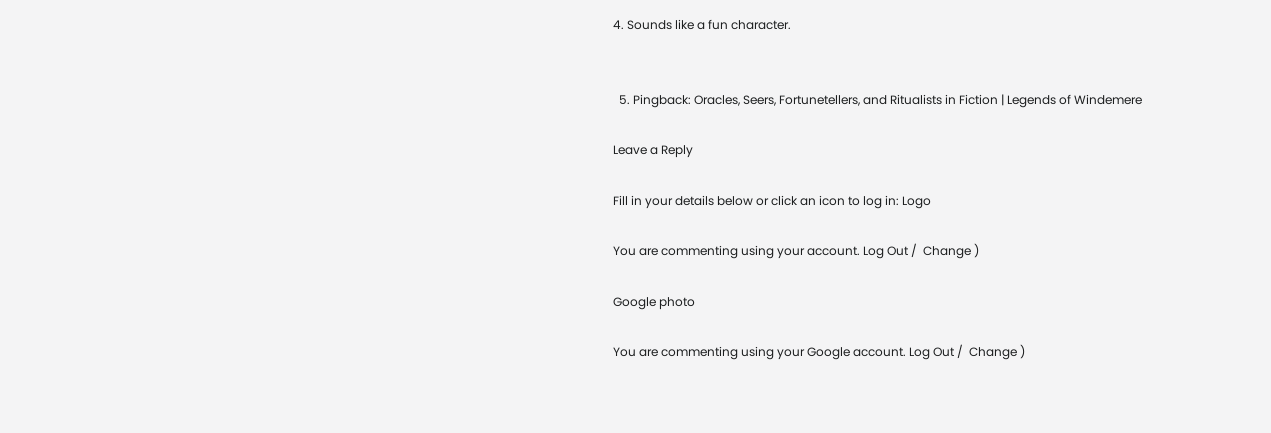4. Sounds like a fun character.


  5. Pingback: Oracles, Seers, Fortunetellers, and Ritualists in Fiction | Legends of Windemere

Leave a Reply

Fill in your details below or click an icon to log in: Logo

You are commenting using your account. Log Out /  Change )

Google photo

You are commenting using your Google account. Log Out /  Change )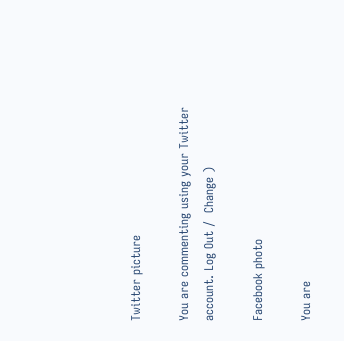Twitter picture

You are commenting using your Twitter account. Log Out /  Change )

Facebook photo

You are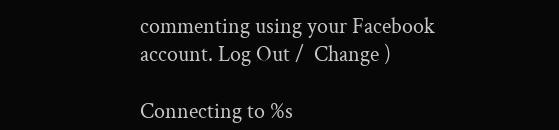commenting using your Facebook account. Log Out /  Change )

Connecting to %s